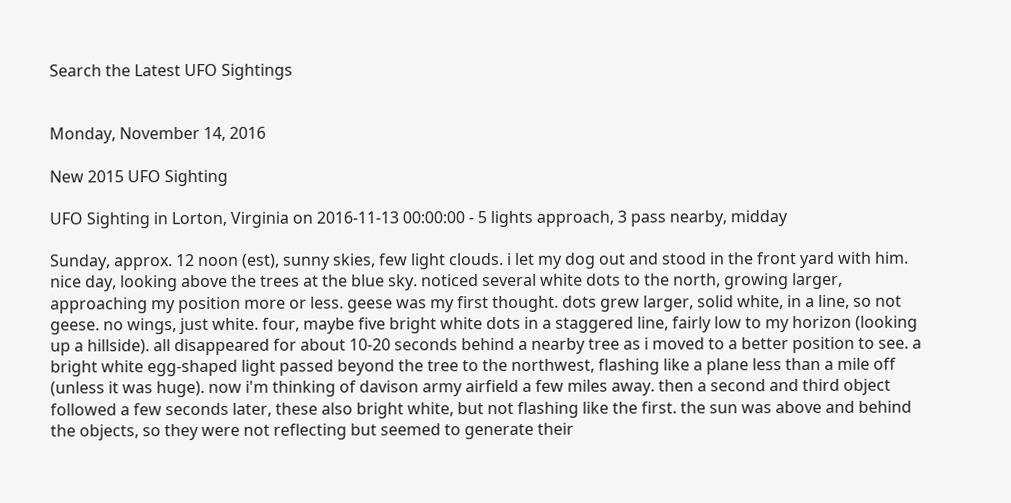Search the Latest UFO Sightings


Monday, November 14, 2016

New 2015 UFO Sighting

UFO Sighting in Lorton, Virginia on 2016-11-13 00:00:00 - 5 lights approach, 3 pass nearby, midday

Sunday, approx. 12 noon (est), sunny skies, few light clouds. i let my dog out and stood in the front yard with him. nice day, looking above the trees at the blue sky. noticed several white dots to the north, growing larger, approaching my position more or less. geese was my first thought. dots grew larger, solid white, in a line, so not geese. no wings, just white. four, maybe five bright white dots in a staggered line, fairly low to my horizon (looking up a hillside). all disappeared for about 10-20 seconds behind a nearby tree as i moved to a better position to see. a bright white egg-shaped light passed beyond the tree to the northwest, flashing like a plane less than a mile off (unless it was huge). now i'm thinking of davison army airfield a few miles away. then a second and third object followed a few seconds later, these also bright white, but not flashing like the first. the sun was above and behind the objects, so they were not reflecting but seemed to generate their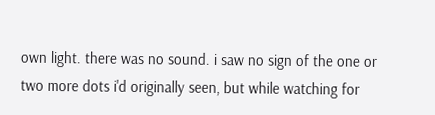own light. there was no sound. i saw no sign of the one or two more dots i'd originally seen, but while watching for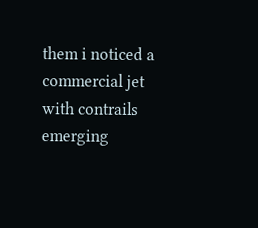them i noticed a commercial jet with contrails emerging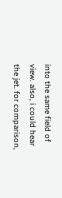into the same field of view. also, i could hear the jet. for comparison,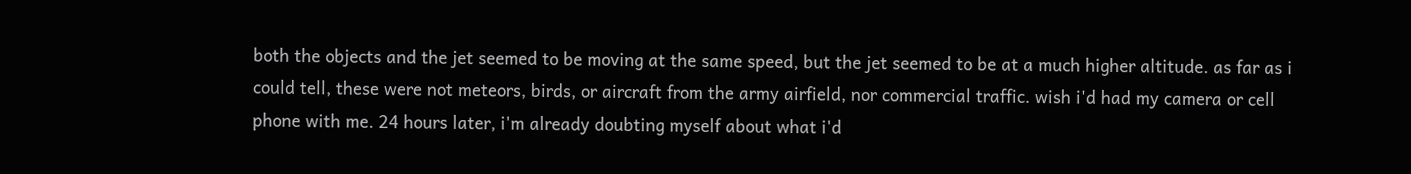both the objects and the jet seemed to be moving at the same speed, but the jet seemed to be at a much higher altitude. as far as i could tell, these were not meteors, birds, or aircraft from the army airfield, nor commercial traffic. wish i'd had my camera or cell phone with me. 24 hours later, i'm already doubting myself about what i'd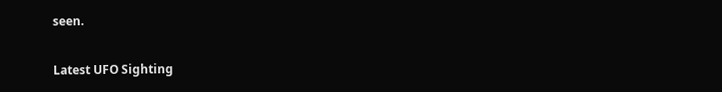seen.

Latest UFO Sighting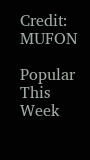Credit: MUFON

Popular This Week